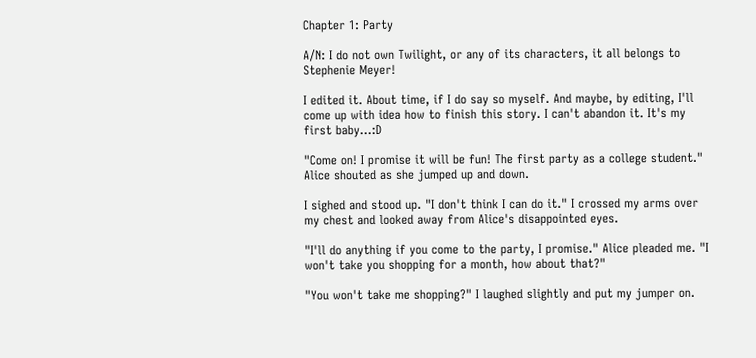Chapter 1: Party

A/N: I do not own Twilight, or any of its characters, it all belongs to Stephenie Meyer!

I edited it. About time, if I do say so myself. And maybe, by editing, I'll come up with idea how to finish this story. I can't abandon it. It's my first baby...:D

"Come on! I promise it will be fun! The first party as a college student." Alice shouted as she jumped up and down.

I sighed and stood up. "I don't think I can do it." I crossed my arms over my chest and looked away from Alice's disappointed eyes.

"I'll do anything if you come to the party, I promise." Alice pleaded me. "I won't take you shopping for a month, how about that?"

"You won't take me shopping?" I laughed slightly and put my jumper on.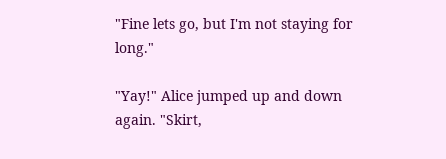"Fine lets go, but I'm not staying for long."

"Yay!" Alice jumped up and down again. "Skirt,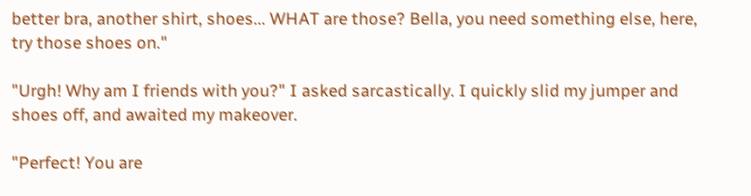better bra, another shirt, shoes... WHAT are those? Bella, you need something else, here, try those shoes on."

"Urgh! Why am I friends with you?" I asked sarcastically. I quickly slid my jumper and shoes off, and awaited my makeover.

"Perfect! You are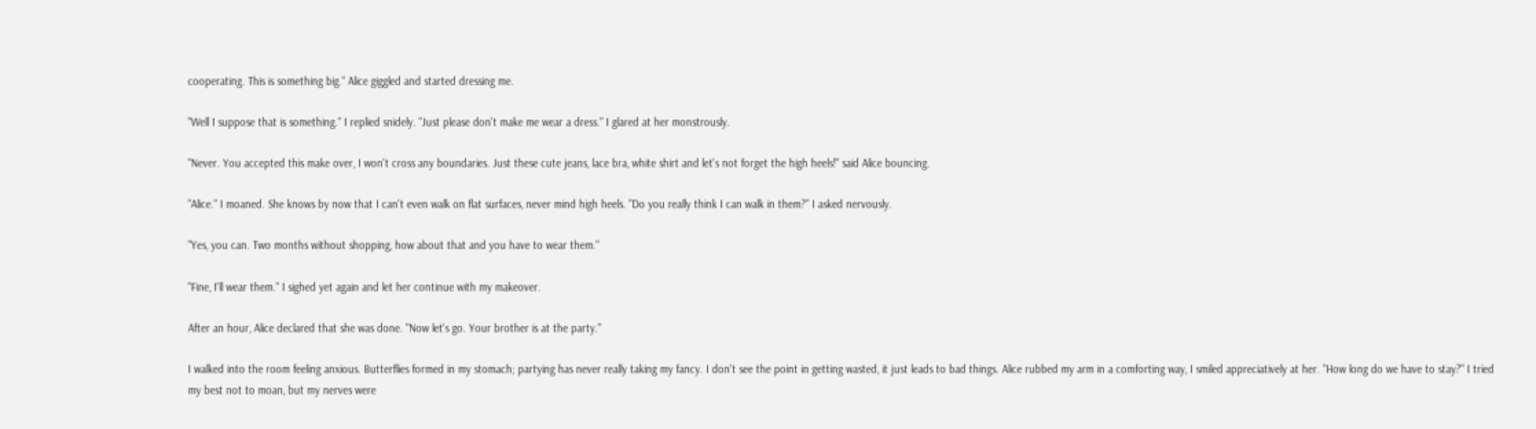cooperating. This is something big." Alice giggled and started dressing me.

"Well I suppose that is something." I replied snidely. "Just please don't make me wear a dress." I glared at her monstrously.

"Never. You accepted this make over, I won't cross any boundaries. Just these cute jeans, lace bra, white shirt and let's not forget the high heels!" said Alice bouncing.

"Alice." I moaned. She knows by now that I can't even walk on flat surfaces, never mind high heels. "Do you really think I can walk in them?" I asked nervously.

"Yes, you can. Two months without shopping, how about that and you have to wear them."

"Fine, I'll wear them." I sighed yet again and let her continue with my makeover.

After an hour, Alice declared that she was done. "Now let's go. Your brother is at the party."

I walked into the room feeling anxious. Butterflies formed in my stomach; partying has never really taking my fancy. I don't see the point in getting wasted, it just leads to bad things. Alice rubbed my arm in a comforting way, I smiled appreciatively at her. "How long do we have to stay?" I tried my best not to moan, but my nerves were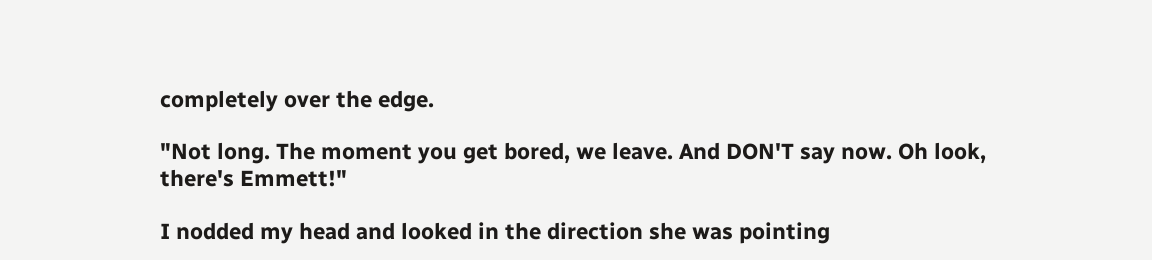completely over the edge.

"Not long. The moment you get bored, we leave. And DON'T say now. Oh look, there's Emmett!"

I nodded my head and looked in the direction she was pointing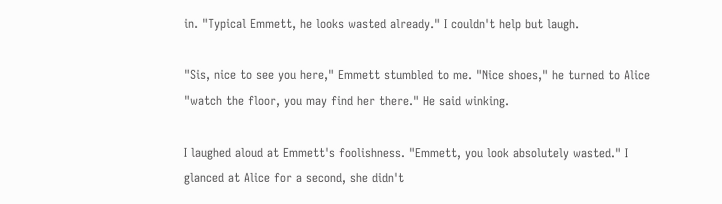in. "Typical Emmett, he looks wasted already." I couldn't help but laugh.

"Sis, nice to see you here," Emmett stumbled to me. "Nice shoes," he turned to Alice "watch the floor, you may find her there." He said winking.

I laughed aloud at Emmett's foolishness. "Emmett, you look absolutely wasted." I glanced at Alice for a second, she didn't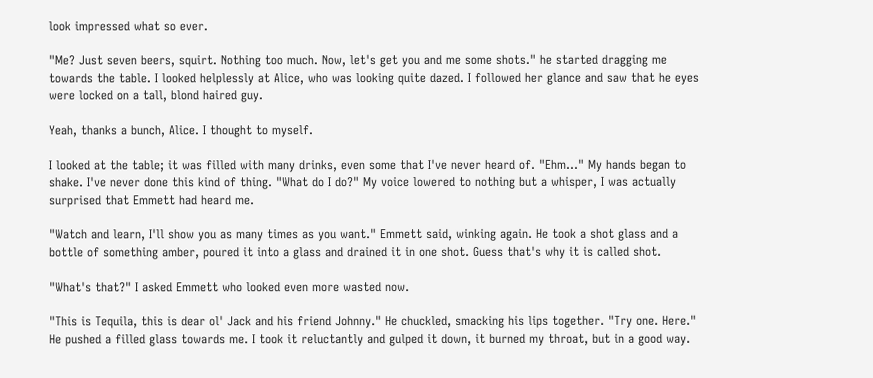look impressed what so ever.

"Me? Just seven beers, squirt. Nothing too much. Now, let's get you and me some shots." he started dragging me towards the table. I looked helplessly at Alice, who was looking quite dazed. I followed her glance and saw that he eyes were locked on a tall, blond haired guy.

Yeah, thanks a bunch, Alice. I thought to myself.

I looked at the table; it was filled with many drinks, even some that I've never heard of. "Ehm..." My hands began to shake. I've never done this kind of thing. "What do I do?" My voice lowered to nothing but a whisper, I was actually surprised that Emmett had heard me.

"Watch and learn, I'll show you as many times as you want." Emmett said, winking again. He took a shot glass and a bottle of something amber, poured it into a glass and drained it in one shot. Guess that's why it is called shot.

"What's that?" I asked Emmett who looked even more wasted now.

"This is Tequila, this is dear ol' Jack and his friend Johnny." He chuckled, smacking his lips together. "Try one. Here." He pushed a filled glass towards me. I took it reluctantly and gulped it down, it burned my throat, but in a good way.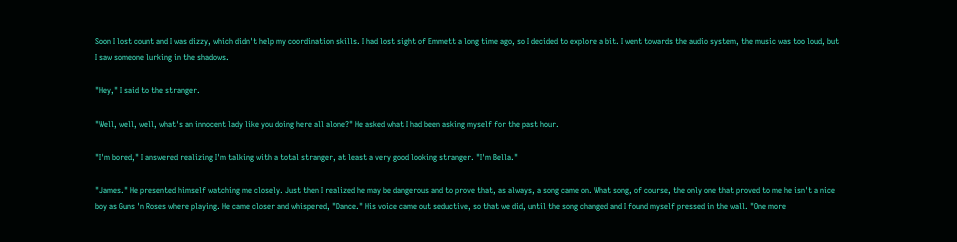Soon I lost count and I was dizzy, which didn't help my coordination skills. I had lost sight of Emmett a long time ago, so I decided to explore a bit. I went towards the audio system, the music was too loud, but I saw someone lurking in the shadows.

"Hey," I said to the stranger.

"Well, well, well, what's an innocent lady like you doing here all alone?" He asked what I had been asking myself for the past hour.

"I'm bored," I answered realizing I'm talking with a total stranger, at least a very good looking stranger. "I'm Bella."

"James." He presented himself watching me closely. Just then I realized he may be dangerous and to prove that, as always, a song came on. What song, of course, the only one that proved to me he isn't a nice boy as Guns 'n Roses where playing. He came closer and whispered, "Dance." His voice came out seductive, so that we did, until the song changed and I found myself pressed in the wall. "One more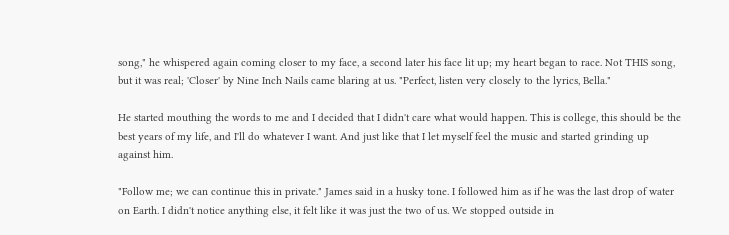song," he whispered again coming closer to my face, a second later his face lit up; my heart began to race. Not THIS song, but it was real; 'Closer' by Nine Inch Nails came blaring at us. "Perfect, listen very closely to the lyrics, Bella."

He started mouthing the words to me and I decided that I didn't care what would happen. This is college, this should be the best years of my life, and I'll do whatever I want. And just like that I let myself feel the music and started grinding up against him.

"Follow me; we can continue this in private." James said in a husky tone. I followed him as if he was the last drop of water on Earth. I didn't notice anything else, it felt like it was just the two of us. We stopped outside in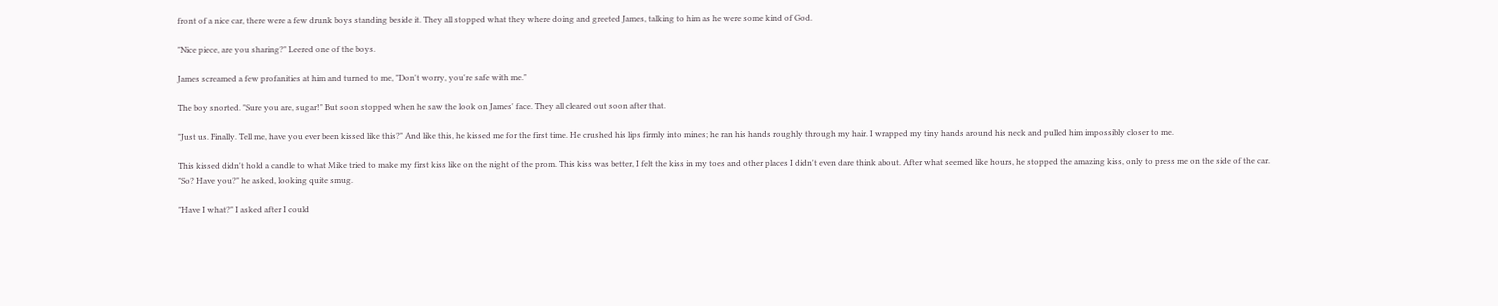front of a nice car, there were a few drunk boys standing beside it. They all stopped what they where doing and greeted James, talking to him as he were some kind of God.

"Nice piece, are you sharing?" Leered one of the boys.

James screamed a few profanities at him and turned to me, "Don't worry, you're safe with me."

The boy snorted. "Sure you are, sugar!" But soon stopped when he saw the look on James' face. They all cleared out soon after that.

"Just us. Finally. Tell me, have you ever been kissed like this?" And like this, he kissed me for the first time. He crushed his lips firmly into mines; he ran his hands roughly through my hair. I wrapped my tiny hands around his neck and pulled him impossibly closer to me.

This kissed didn't hold a candle to what Mike tried to make my first kiss like on the night of the prom. This kiss was better, I felt the kiss in my toes and other places I didn't even dare think about. After what seemed like hours, he stopped the amazing kiss, only to press me on the side of the car. "So? Have you?" he asked, looking quite smug.

"Have I what?" I asked after I could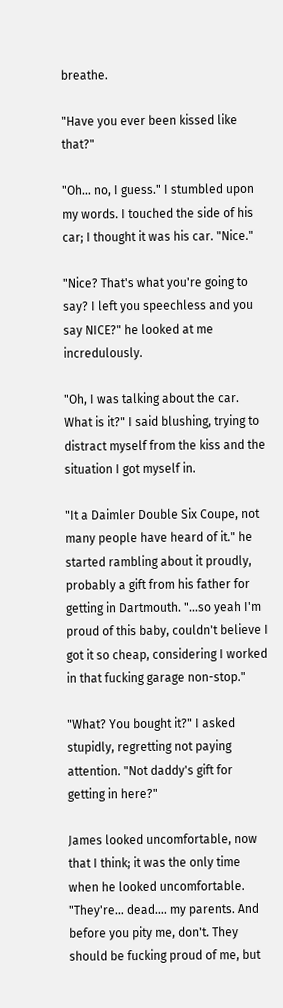breathe.

"Have you ever been kissed like that?"

"Oh… no, I guess." I stumbled upon my words. I touched the side of his car; I thought it was his car. "Nice."

"Nice? That's what you're going to say? I left you speechless and you say NICE?" he looked at me incredulously.

"Oh, I was talking about the car. What is it?" I said blushing, trying to distract myself from the kiss and the situation I got myself in.

"It a Daimler Double Six Coupe, not many people have heard of it." he started rambling about it proudly, probably a gift from his father for getting in Dartmouth. "…so yeah I'm proud of this baby, couldn't believe I got it so cheap, considering I worked in that fucking garage non-stop."

"What? You bought it?" I asked stupidly, regretting not paying attention. "Not daddy's gift for getting in here?"

James looked uncomfortable, now that I think; it was the only time when he looked uncomfortable. "They're… dead…. my parents. And before you pity me, don't. They should be fucking proud of me, but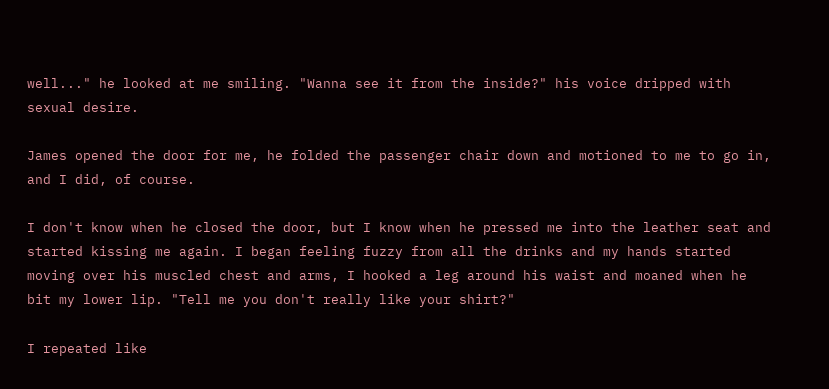well..." he looked at me smiling. "Wanna see it from the inside?" his voice dripped with sexual desire.

James opened the door for me, he folded the passenger chair down and motioned to me to go in, and I did, of course.

I don't know when he closed the door, but I know when he pressed me into the leather seat and started kissing me again. I began feeling fuzzy from all the drinks and my hands started moving over his muscled chest and arms, I hooked a leg around his waist and moaned when he bit my lower lip. "Tell me you don't really like your shirt?"

I repeated like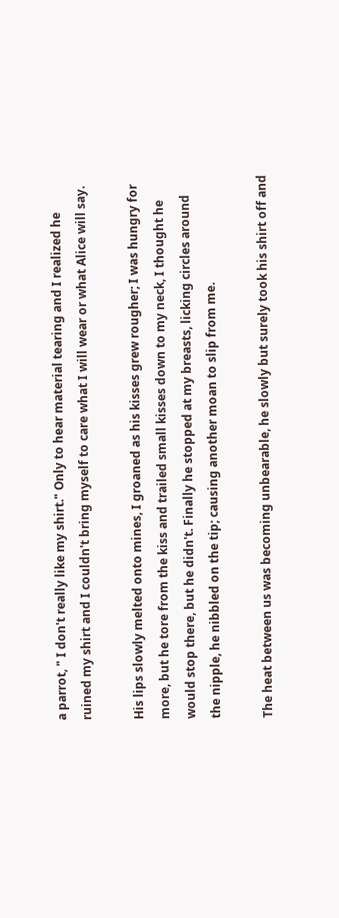a parrot, " I don't really like my shirt." Only to hear material tearing and I realized he ruined my shirt and I couldn't bring myself to care what I will wear or what Alice will say.

His lips slowly melted onto mines, I groaned as his kisses grew rougher; I was hungry for more, but he tore from the kiss and trailed small kisses down to my neck, I thought he would stop there, but he didn't. Finally he stopped at my breasts, licking circles around the nipple, he nibbled on the tip; causing another moan to slip from me.

The heat between us was becoming unbearable, he slowly but surely took his shirt off and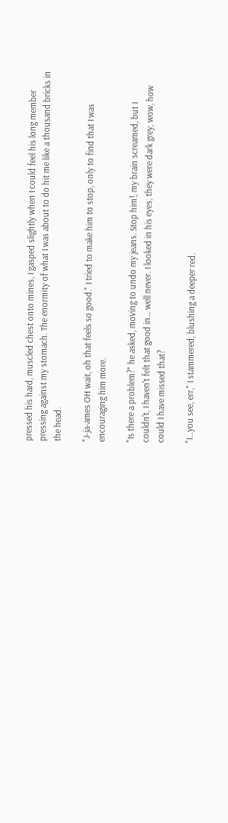pressed his hard, muscled chest onto mines, I gasped slightly when I could feel his long member pressing against my stomach. The enormity of what I was about to do hit me like a thousand bricks in the head.

"J-ja-ames OH wait, oh that feels so good." I tried to make him to stop, only to find that I was encouraging him more.

"Is there a problem?" he asked, moving to undo my jeans. Stop him!, my brain screamed, but I couldn't, I haven't felt that good in… well never. I looked in his eyes, they were dark grey, wow, how could I have missed that?

"I…you see, err," I stammered, blushing a deeper red.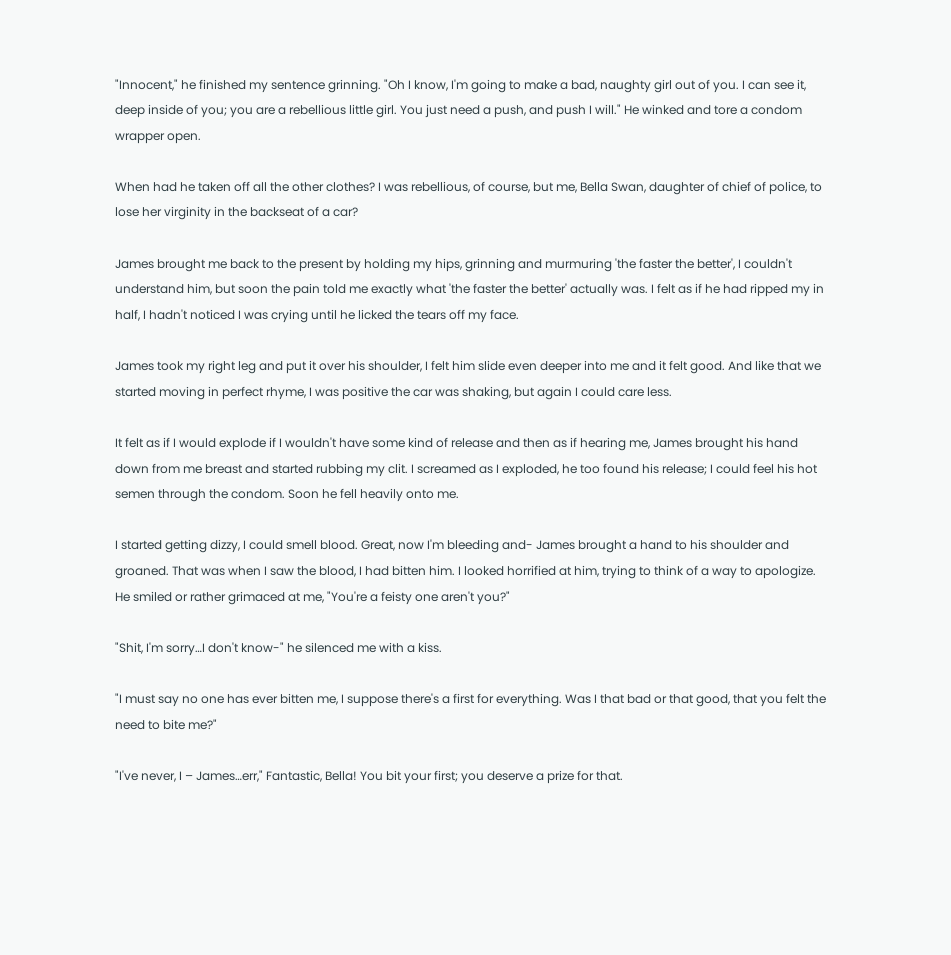"Innocent," he finished my sentence grinning. "Oh I know, I'm going to make a bad, naughty girl out of you. I can see it, deep inside of you; you are a rebellious little girl. You just need a push, and push I will." He winked and tore a condom wrapper open.

When had he taken off all the other clothes? I was rebellious, of course, but me, Bella Swan, daughter of chief of police, to lose her virginity in the backseat of a car?

James brought me back to the present by holding my hips, grinning and murmuring 'the faster the better', I couldn't understand him, but soon the pain told me exactly what 'the faster the better' actually was. I felt as if he had ripped my in half, I hadn't noticed I was crying until he licked the tears off my face.

James took my right leg and put it over his shoulder, I felt him slide even deeper into me and it felt good. And like that we started moving in perfect rhyme, I was positive the car was shaking, but again I could care less.

It felt as if I would explode if I wouldn't have some kind of release and then as if hearing me, James brought his hand down from me breast and started rubbing my clit. I screamed as I exploded, he too found his release; I could feel his hot semen through the condom. Soon he fell heavily onto me.

I started getting dizzy, I could smell blood. Great, now I'm bleeding and- James brought a hand to his shoulder and groaned. That was when I saw the blood, I had bitten him. I looked horrified at him, trying to think of a way to apologize. He smiled or rather grimaced at me, "You're a feisty one aren't you?"

"Shit, I'm sorry…I don't know-" he silenced me with a kiss.

"I must say no one has ever bitten me, I suppose there's a first for everything. Was I that bad or that good, that you felt the need to bite me?"

"I've never, I – James…err," Fantastic, Bella! You bit your first; you deserve a prize for that.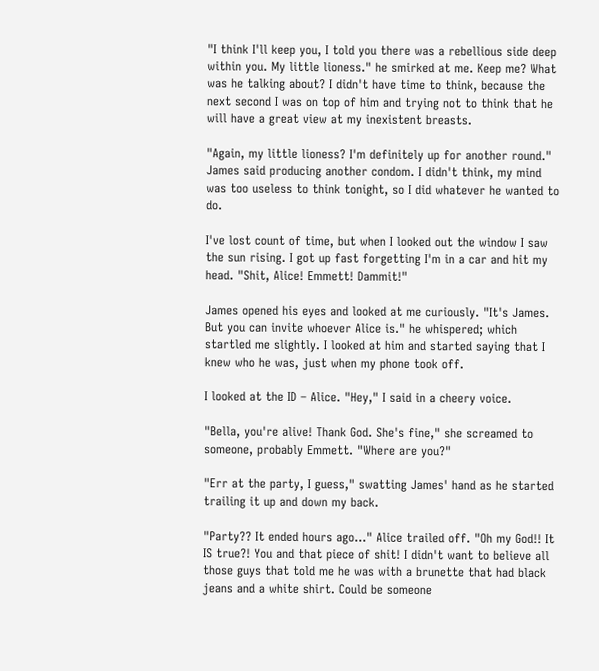"I think I'll keep you, I told you there was a rebellious side deep within you. My little lioness." he smirked at me. Keep me? What was he talking about? I didn't have time to think, because the next second I was on top of him and trying not to think that he will have a great view at my inexistent breasts.

"Again, my little lioness? I'm definitely up for another round." James said producing another condom. I didn't think, my mind was too useless to think tonight, so I did whatever he wanted to do.

I've lost count of time, but when I looked out the window I saw the sun rising. I got up fast forgetting I'm in a car and hit my head. "Shit, Alice! Emmett! Dammit!"

James opened his eyes and looked at me curiously. "It's James. But you can invite whoever Alice is." he whispered; which startled me slightly. I looked at him and started saying that I knew who he was, just when my phone took off.

I looked at the ID – Alice. "Hey," I said in a cheery voice.

"Bella, you're alive! Thank God. She's fine," she screamed to someone, probably Emmett. "Where are you?"

"Err at the party, I guess," swatting James' hand as he started trailing it up and down my back.

"Party?? It ended hours ago…" Alice trailed off. "Oh my God!! It IS true?! You and that piece of shit! I didn't want to believe all those guys that told me he was with a brunette that had black jeans and a white shirt. Could be someone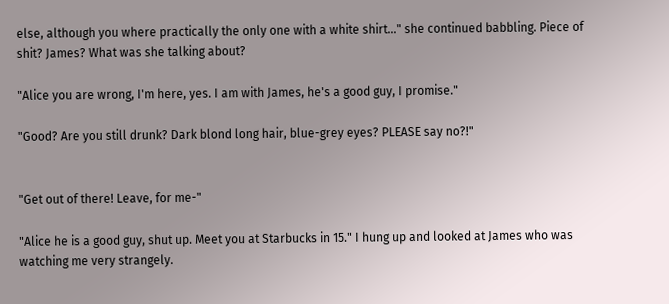else, although you where practically the only one with a white shirt…" she continued babbling. Piece of shit? James? What was she talking about?

"Alice you are wrong, I'm here, yes. I am with James, he's a good guy, I promise."

"Good? Are you still drunk? Dark blond long hair, blue-grey eyes? PLEASE say no?!"


"Get out of there! Leave, for me-"

"Alice he is a good guy, shut up. Meet you at Starbucks in 15." I hung up and looked at James who was watching me very strangely.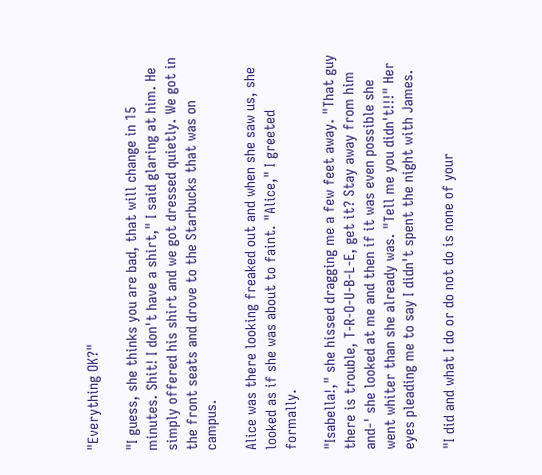"Everything OK?"

"I guess, she thinks you are bad, that will change in 15 minutes. Shit! I don't have a shirt," I said glaring at him. He simply offered his shirt and we got dressed quietly. We got in the front seats and drove to the Starbucks that was on campus.

Alice was there looking freaked out and when she saw us, she looked as if she was about to faint. "Alice," I greeted formally.

"Isabella!," she hissed dragging me a few feet away. "That guy there is trouble, T-R-O-U-B-L-E, get it? Stay away from him and-' she looked at me and then if it was even possible she went whiter than she already was. "Tell me you didn't!!!" Her eyes pleading me to say I didn't spent the night with James.

"I did and what I do or do not do is none of your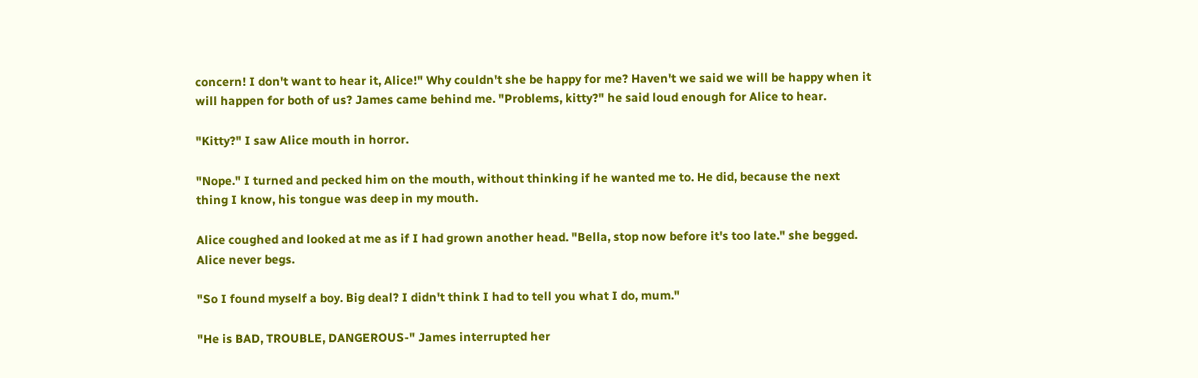concern! I don't want to hear it, Alice!" Why couldn't she be happy for me? Haven't we said we will be happy when it will happen for both of us? James came behind me. "Problems, kitty?" he said loud enough for Alice to hear.

"Kitty?" I saw Alice mouth in horror.

"Nope." I turned and pecked him on the mouth, without thinking if he wanted me to. He did, because the next thing I know, his tongue was deep in my mouth.

Alice coughed and looked at me as if I had grown another head. "Bella, stop now before it's too late." she begged. Alice never begs.

"So I found myself a boy. Big deal? I didn't think I had to tell you what I do, mum."

"He is BAD, TROUBLE, DANGEROUS-" James interrupted her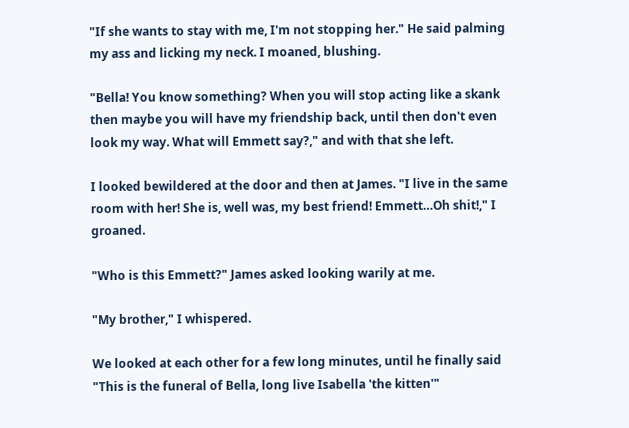"If she wants to stay with me, I'm not stopping her." He said palming my ass and licking my neck. I moaned, blushing.

"Bella! You know something? When you will stop acting like a skank then maybe you will have my friendship back, until then don't even look my way. What will Emmett say?," and with that she left.

I looked bewildered at the door and then at James. "I live in the same room with her! She is, well was, my best friend! Emmett…Oh shit!," I groaned.

"Who is this Emmett?" James asked looking warily at me.

"My brother," I whispered.

We looked at each other for a few long minutes, until he finally said "This is the funeral of Bella, long live Isabella 'the kitten'"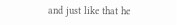and just like that he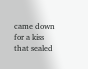came down for a kiss that sealed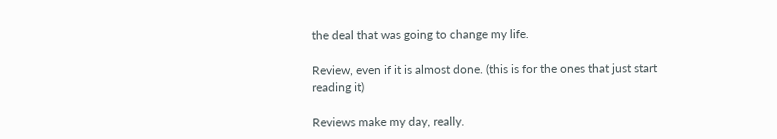the deal that was going to change my life.

Review, even if it is almost done. (this is for the ones that just start reading it)

Reviews make my day, really.